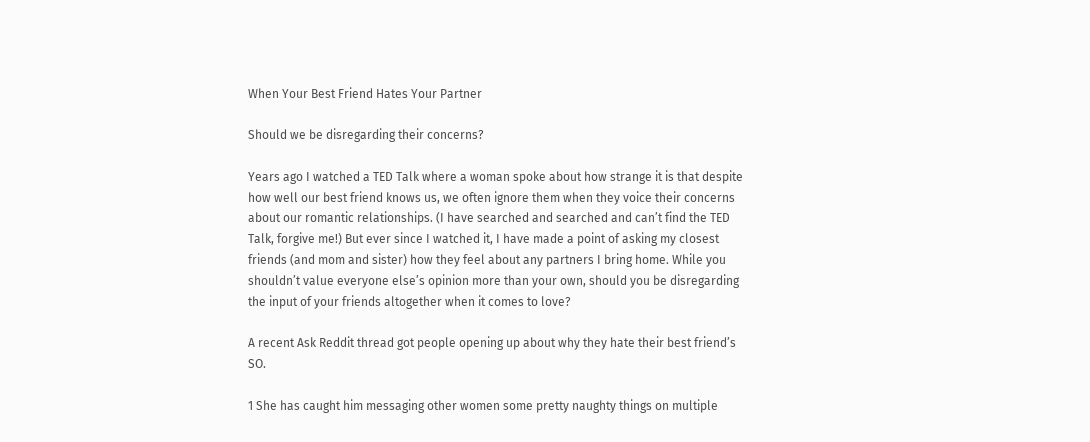When Your Best Friend Hates Your Partner

Should we be disregarding their concerns?

Years ago I watched a TED Talk where a woman spoke about how strange it is that despite how well our best friend knows us, we often ignore them when they voice their concerns about our romantic relationships. (I have searched and searched and can’t find the TED Talk, forgive me!) But ever since I watched it, I have made a point of asking my closest friends (and mom and sister) how they feel about any partners I bring home. While you shouldn’t value everyone else’s opinion more than your own, should you be disregarding the input of your friends altogether when it comes to love?

A recent Ask Reddit thread got people opening up about why they hate their best friend’s SO.

1 She has caught him messaging other women some pretty naughty things on multiple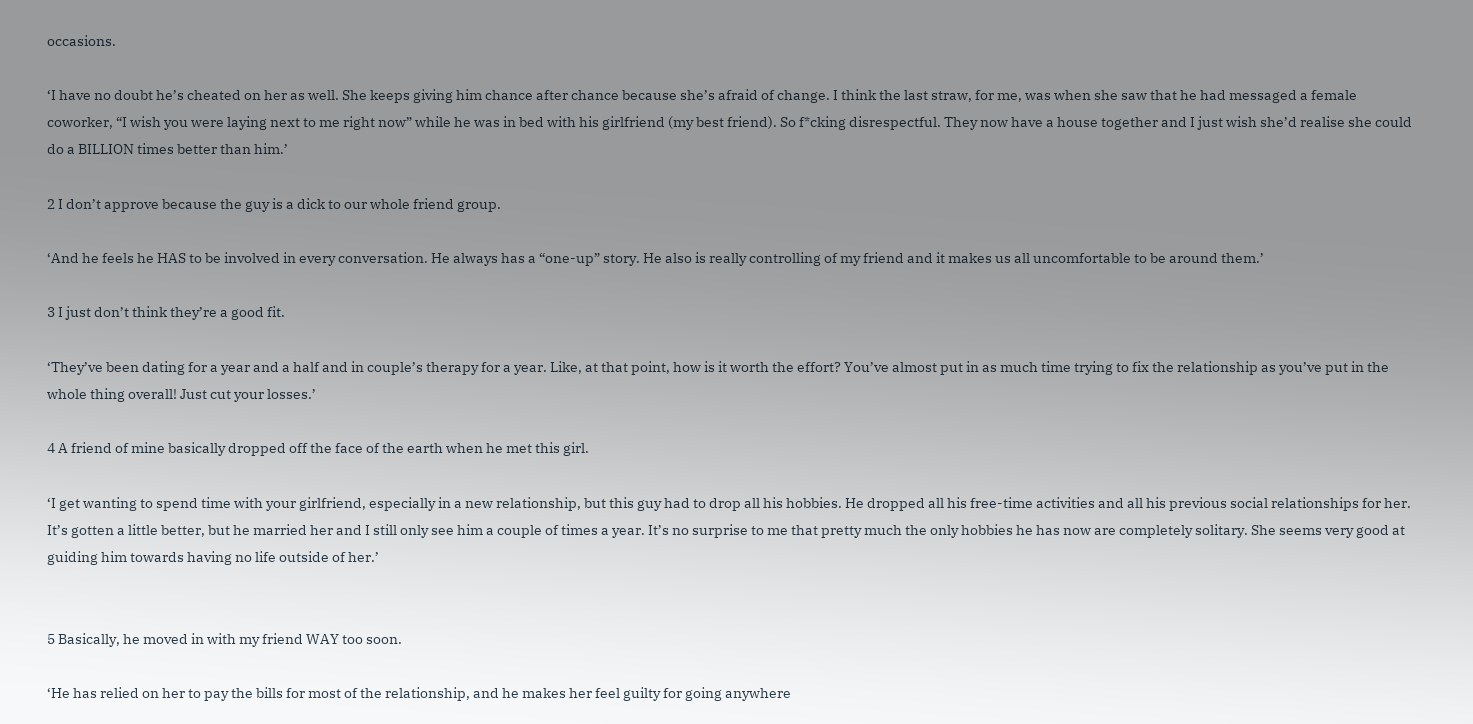occasions.

‘I have no doubt he’s cheated on her as well. She keeps giving him chance after chance because she’s afraid of change. I think the last straw, for me, was when she saw that he had messaged a female coworker, “I wish you were laying next to me right now” while he was in bed with his girlfriend (my best friend). So f*cking disrespectful. They now have a house together and I just wish she’d realise she could do a BILLION times better than him.’

2 I don’t approve because the guy is a dick to our whole friend group.

‘And he feels he HAS to be involved in every conversation. He always has a “one-up” story. He also is really controlling of my friend and it makes us all uncomfortable to be around them.’

3 I just don’t think they’re a good fit.

‘They’ve been dating for a year and a half and in couple’s therapy for a year. Like, at that point, how is it worth the effort? You’ve almost put in as much time trying to fix the relationship as you’ve put in the whole thing overall! Just cut your losses.’

4 A friend of mine basically dropped off the face of the earth when he met this girl.

‘I get wanting to spend time with your girlfriend, especially in a new relationship, but this guy had to drop all his hobbies. He dropped all his free-time activities and all his previous social relationships for her. It’s gotten a little better, but he married her and I still only see him a couple of times a year. It’s no surprise to me that pretty much the only hobbies he has now are completely solitary. She seems very good at guiding him towards having no life outside of her.’


5 Basically, he moved in with my friend WAY too soon.

‘He has relied on her to pay the bills for most of the relationship, and he makes her feel guilty for going anywhere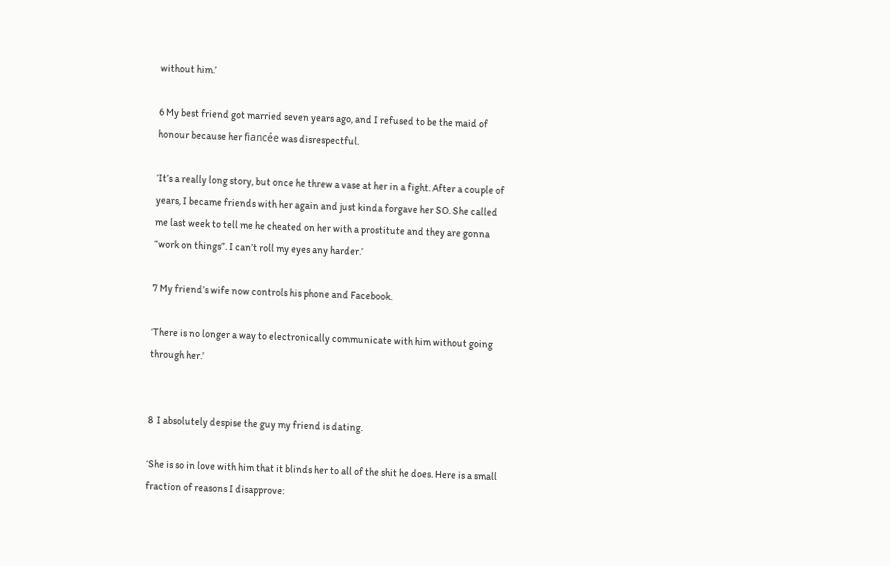without him.’

6 My best friend got married seven years ago, and I refused to be the maid of honour because her fiancée was disrespectful.

‘It’s a really long story, but once he threw a vase at her in a fight. After a couple of years, I became friends with her again and just kinda forgave her SO. She called me last week to tell me he cheated on her with a prostitute and they are gonna “work on things”. I can’t roll my eyes any harder.’

7 My friend’s wife now controls his phone and Facebook.

‘There is no longer a way to electronically communicate with him without going through her.’


8  I absolutely despise the guy my friend is dating.

‘She is so in love with him that it blinds her to all of the shit he does. Here is a small fraction of reasons I disapprove: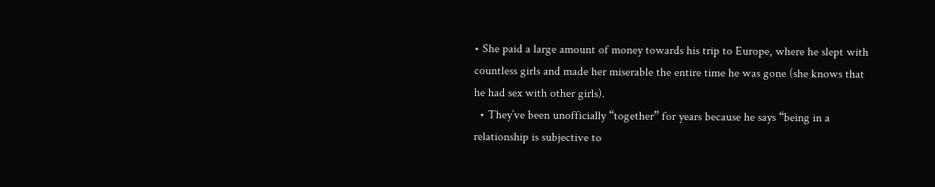• She paid a large amount of money towards his trip to Europe, where he slept with countless girls and made her miserable the entire time he was gone (she knows that he had sex with other girls).
  • They’ve been unofficially “together” for years because he says “being in a relationship is subjective to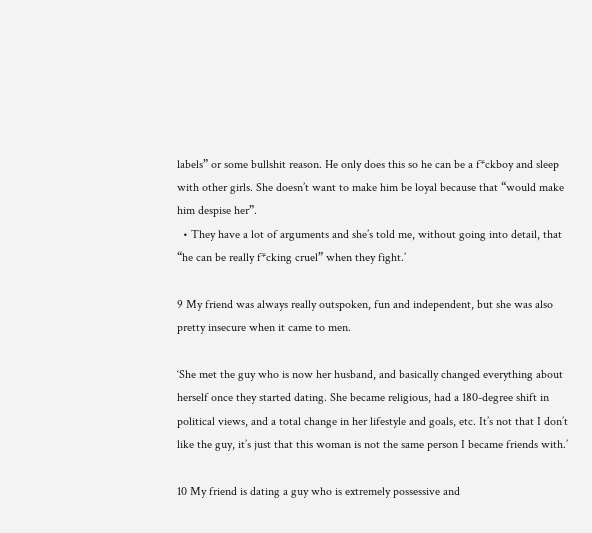labels” or some bullshit reason. He only does this so he can be a f*ckboy and sleep with other girls. She doesn’t want to make him be loyal because that “would make him despise her”.
  • They have a lot of arguments and she’s told me, without going into detail, that “he can be really f*cking cruel” when they fight.’

9 My friend was always really outspoken, fun and independent, but she was also pretty insecure when it came to men.

‘She met the guy who is now her husband, and basically changed everything about herself once they started dating. She became religious, had a 180-degree shift in political views, and a total change in her lifestyle and goals, etc. It’s not that I don’t like the guy, it’s just that this woman is not the same person I became friends with.’

10 My friend is dating a guy who is extremely possessive and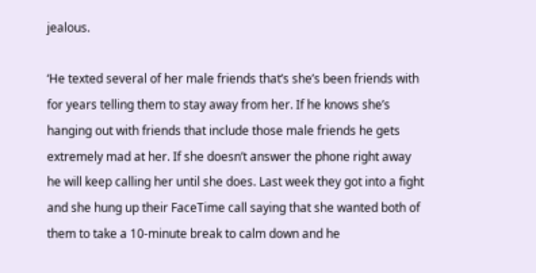jealous.

‘He texted several of her male friends that’s she’s been friends with for years telling them to stay away from her. If he knows she’s hanging out with friends that include those male friends he gets extremely mad at her. If she doesn’t answer the phone right away he will keep calling her until she does. Last week they got into a fight and she hung up their FaceTime call saying that she wanted both of them to take a 10-minute break to calm down and he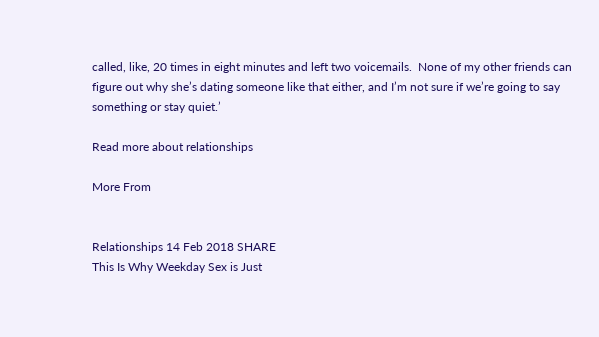called, like, 20 times in eight minutes and left two voicemails.  None of my other friends can figure out why she’s dating someone like that either, and I’m not sure if we’re going to say something or stay quiet.’

Read more about relationships

More From


Relationships 14 Feb 2018 SHARE
This Is Why Weekday Sex is Just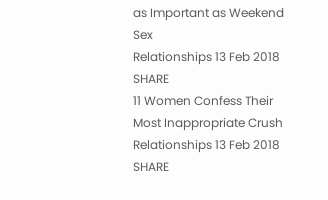as Important as Weekend Sex
Relationships 13 Feb 2018 SHARE
11 Women Confess Their Most Inappropriate Crush
Relationships 13 Feb 2018 SHARE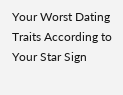Your Worst Dating Traits According to Your Star Sign